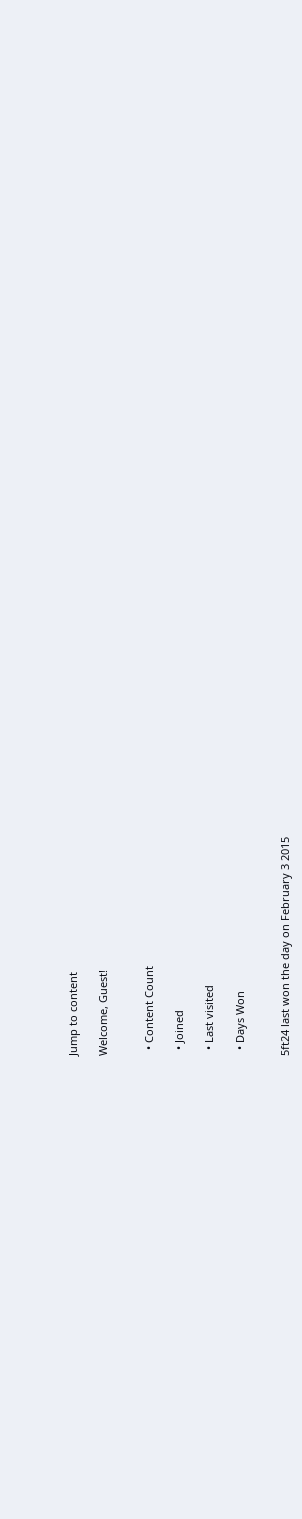Jump to content

Welcome, Guest!


  • Content Count

  • Joined

  • Last visited

  • Days Won


5ft24 last won the day on February 3 2015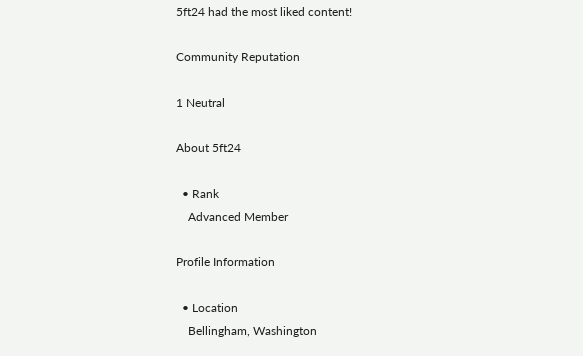5ft24 had the most liked content!

Community Reputation

1 Neutral

About 5ft24

  • Rank
    Advanced Member

Profile Information

  • Location
    Bellingham, Washington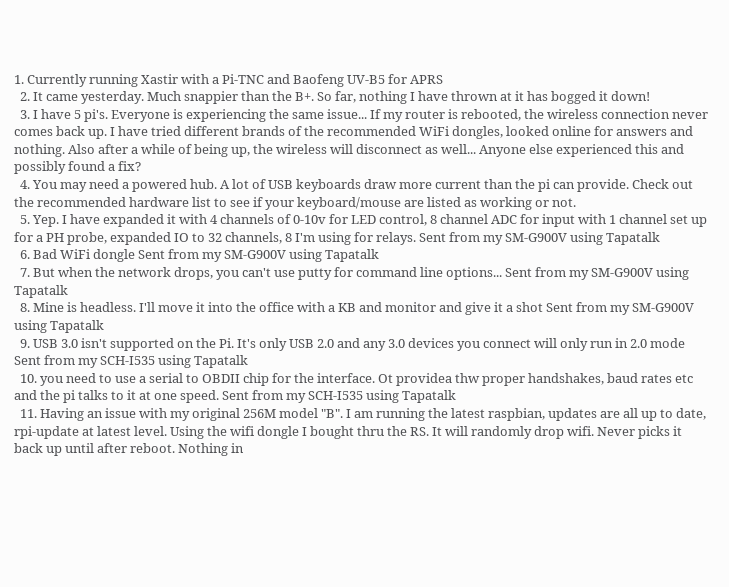1. Currently running Xastir with a Pi-TNC and Baofeng UV-B5 for APRS
  2. It came yesterday. Much snappier than the B+. So far, nothing I have thrown at it has bogged it down!
  3. I have 5 pi's. Everyone is experiencing the same issue... If my router is rebooted, the wireless connection never comes back up. I have tried different brands of the recommended WiFi dongles, looked online for answers and nothing. Also after a while of being up, the wireless will disconnect as well... Anyone else experienced this and possibly found a fix?
  4. You may need a powered hub. A lot of USB keyboards draw more current than the pi can provide. Check out the recommended hardware list to see if your keyboard/mouse are listed as working or not.
  5. Yep. I have expanded it with 4 channels of 0-10v for LED control, 8 channel ADC for input with 1 channel set up for a PH probe, expanded IO to 32 channels, 8 I'm using for relays. Sent from my SM-G900V using Tapatalk
  6. Bad WiFi dongle Sent from my SM-G900V using Tapatalk
  7. But when the network drops, you can't use putty for command line options... Sent from my SM-G900V using Tapatalk
  8. Mine is headless. I'll move it into the office with a KB and monitor and give it a shot Sent from my SM-G900V using Tapatalk
  9. USB 3.0 isn't supported on the Pi. It's only USB 2.0 and any 3.0 devices you connect will only run in 2.0 mode Sent from my SCH-I535 using Tapatalk
  10. you need to use a serial to OBDII chip for the interface. Ot providea thw proper handshakes, baud rates etc and the pi talks to it at one speed. Sent from my SCH-I535 using Tapatalk
  11. Having an issue with my original 256M model "B". I am running the latest raspbian, updates are all up to date, rpi-update at latest level. Using the wifi dongle I bought thru the RS. It will randomly drop wifi. Never picks it back up until after reboot. Nothing in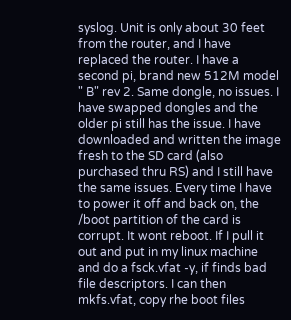syslog. Unit is only about 30 feet from the router, and I have replaced the router. I have a second pi, brand new 512M model " B" rev 2. Same dongle, no issues. I have swapped dongles and the older pi still has the issue. I have downloaded and written the image fresh to the SD card (also purchased thru RS) and I still have the same issues. Every time I have to power it off and back on, the /boot partition of the card is corrupt. It wont reboot. If I pull it out and put in my linux machine and do a fsck.vfat -y, if finds bad file descriptors. I can then mkfs.vfat, copy rhe boot files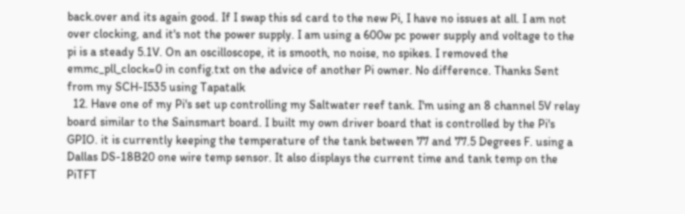back.over and its again good. If I swap this sd card to the new Pi, I have no issues at all. I am not over clocking, and it's not the power supply. I am using a 600w pc power supply and voltage to the pi is a steady 5.1V. On an oscilloscope, it is smooth, no noise, no spikes. I removed the emmc_pll_clock=0 in config.txt on the advice of another Pi owner. No difference. Thanks Sent from my SCH-I535 using Tapatalk
  12. Have one of my Pi's set up controlling my Saltwater reef tank. I'm using an 8 channel 5V relay board similar to the Sainsmart board. I built my own driver board that is controlled by the Pi's GPIO. it is currently keeping the temperature of the tank between 77 and 77.5 Degrees F. using a Dallas DS-18B20 one wire temp sensor. It also displays the current time and tank temp on the PiTFT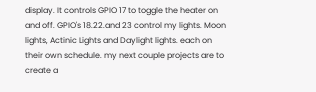display. It controls GPIO 17 to toggle the heater on and off. GPIO's 18.22.and 23 control my lights. Moon lights, Actinic Lights and Daylight lights. each on their own schedule. my next couple projects are to create a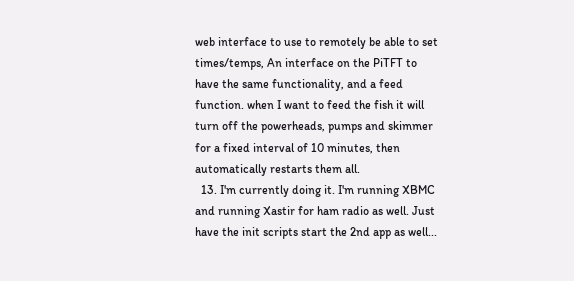web interface to use to remotely be able to set times/temps, An interface on the PiTFT to have the same functionality, and a feed function. when I want to feed the fish it will turn off the powerheads, pumps and skimmer for a fixed interval of 10 minutes, then automatically restarts them all.
  13. I'm currently doing it. I'm running XBMC and running Xastir for ham radio as well. Just have the init scripts start the 2nd app as well...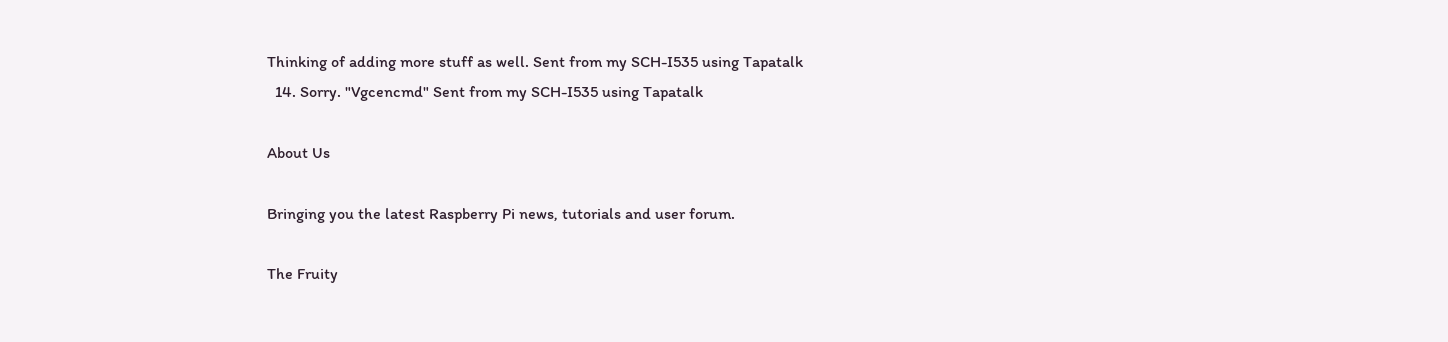Thinking of adding more stuff as well. Sent from my SCH-I535 using Tapatalk
  14. Sorry. "Vgcencmd" Sent from my SCH-I535 using Tapatalk

About Us

Bringing you the latest Raspberry Pi news, tutorials and user forum.

The Fruity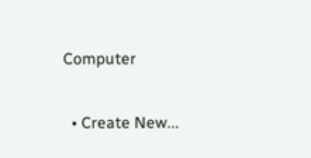Computer

  • Create New...